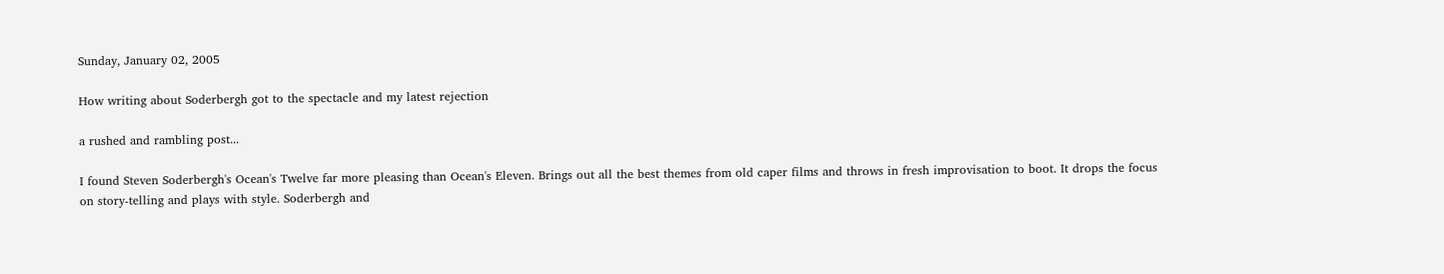Sunday, January 02, 2005

How writing about Soderbergh got to the spectacle and my latest rejection

a rushed and rambling post...

I found Steven Soderbergh's Ocean's Twelve far more pleasing than Ocean's Eleven. Brings out all the best themes from old caper films and throws in fresh improvisation to boot. It drops the focus on story-telling and plays with style. Soderbergh and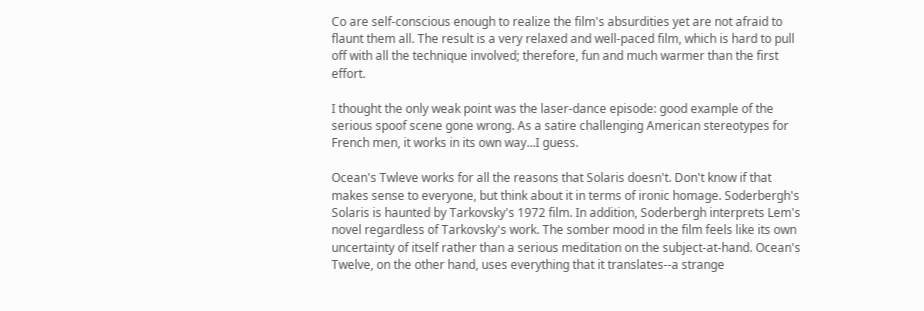Co are self-conscious enough to realize the film's absurdities yet are not afraid to flaunt them all. The result is a very relaxed and well-paced film, which is hard to pull off with all the technique involved; therefore, fun and much warmer than the first effort.

I thought the only weak point was the laser-dance episode: good example of the serious spoof scene gone wrong. As a satire challenging American stereotypes for French men, it works in its own way...I guess.

Ocean's Twleve works for all the reasons that Solaris doesn't. Don't know if that makes sense to everyone, but think about it in terms of ironic homage. Soderbergh's Solaris is haunted by Tarkovsky's 1972 film. In addition, Soderbergh interprets Lem's novel regardless of Tarkovsky's work. The somber mood in the film feels like its own uncertainty of itself rather than a serious meditation on the subject-at-hand. Ocean's Twelve, on the other hand, uses everything that it translates--a strange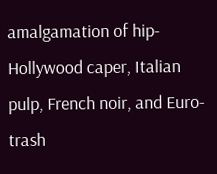amalgamation of hip-Hollywood caper, Italian pulp, French noir, and Euro-trash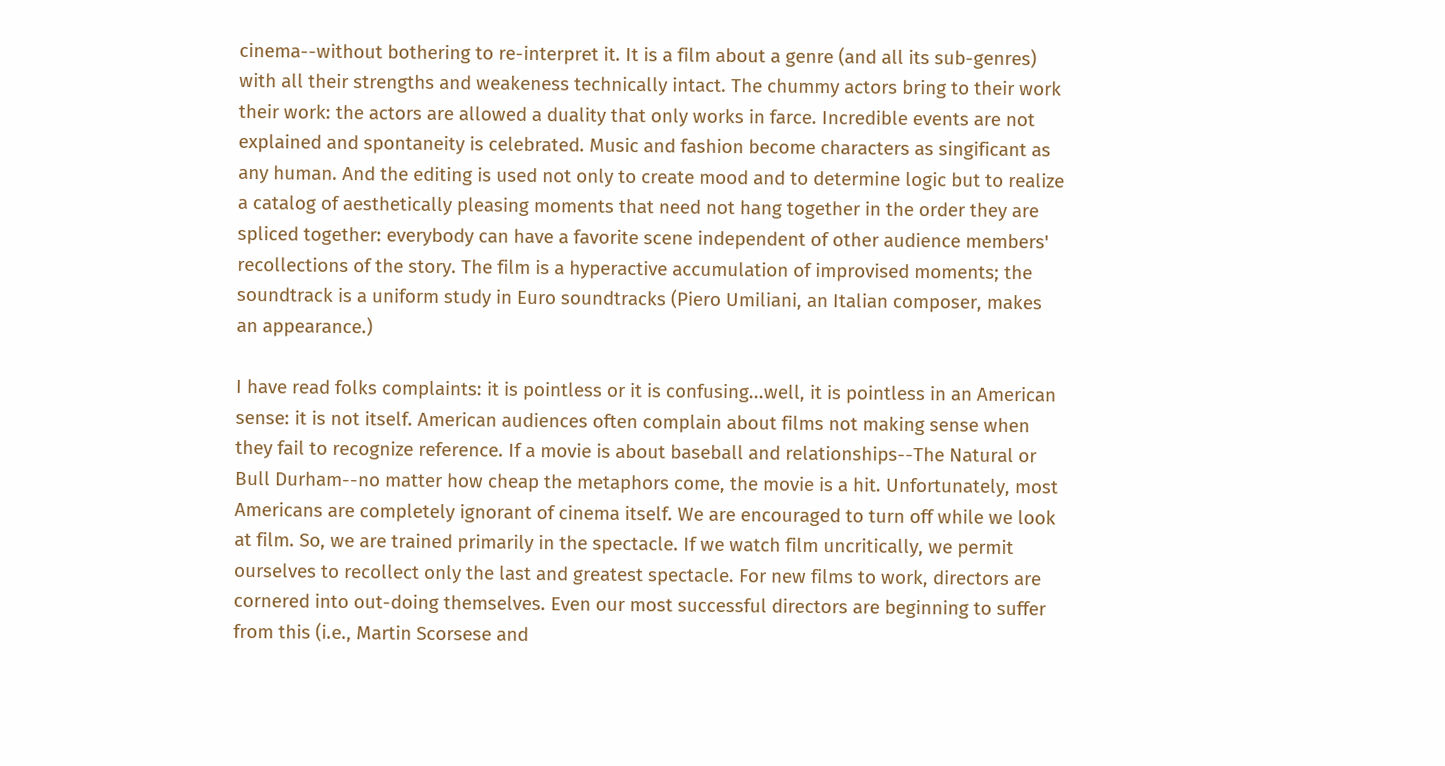cinema--without bothering to re-interpret it. It is a film about a genre (and all its sub-genres) with all their strengths and weakeness technically intact. The chummy actors bring to their work their work: the actors are allowed a duality that only works in farce. Incredible events are not explained and spontaneity is celebrated. Music and fashion become characters as singificant as any human. And the editing is used not only to create mood and to determine logic but to realize a catalog of aesthetically pleasing moments that need not hang together in the order they are spliced together: everybody can have a favorite scene independent of other audience members' recollections of the story. The film is a hyperactive accumulation of improvised moments; the soundtrack is a uniform study in Euro soundtracks (Piero Umiliani, an Italian composer, makes an appearance.)

I have read folks complaints: it is pointless or it is confusing...well, it is pointless in an American sense: it is not itself. American audiences often complain about films not making sense when they fail to recognize reference. If a movie is about baseball and relationships--The Natural or Bull Durham--no matter how cheap the metaphors come, the movie is a hit. Unfortunately, most Americans are completely ignorant of cinema itself. We are encouraged to turn off while we look at film. So, we are trained primarily in the spectacle. If we watch film uncritically, we permit ourselves to recollect only the last and greatest spectacle. For new films to work, directors are cornered into out-doing themselves. Even our most successful directors are beginning to suffer from this (i.e., Martin Scorsese and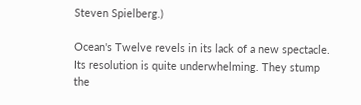Steven Spielberg.)

Ocean's Twelve revels in its lack of a new spectacle. Its resolution is quite underwhelming. They stump the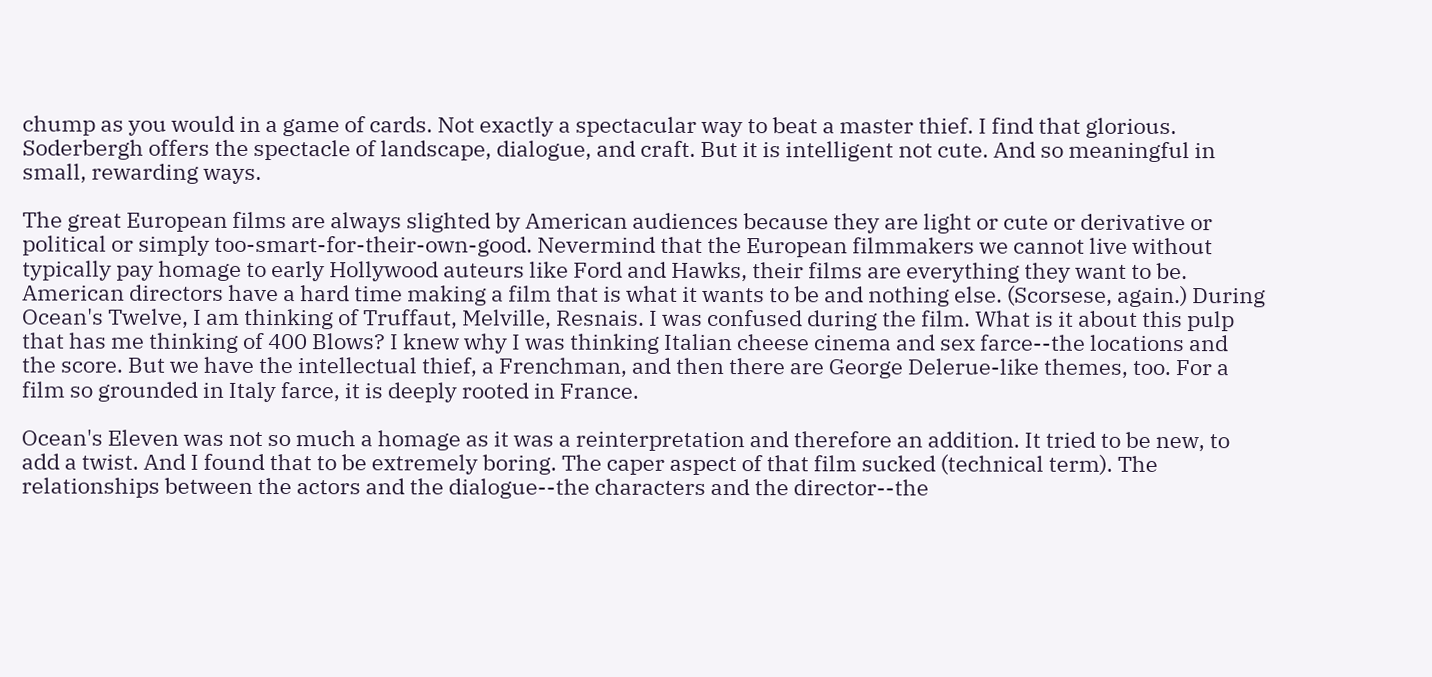chump as you would in a game of cards. Not exactly a spectacular way to beat a master thief. I find that glorious. Soderbergh offers the spectacle of landscape, dialogue, and craft. But it is intelligent not cute. And so meaningful in small, rewarding ways.

The great European films are always slighted by American audiences because they are light or cute or derivative or political or simply too-smart-for-their-own-good. Nevermind that the European filmmakers we cannot live without typically pay homage to early Hollywood auteurs like Ford and Hawks, their films are everything they want to be. American directors have a hard time making a film that is what it wants to be and nothing else. (Scorsese, again.) During Ocean's Twelve, I am thinking of Truffaut, Melville, Resnais. I was confused during the film. What is it about this pulp that has me thinking of 400 Blows? I knew why I was thinking Italian cheese cinema and sex farce--the locations and the score. But we have the intellectual thief, a Frenchman, and then there are George Delerue-like themes, too. For a film so grounded in Italy farce, it is deeply rooted in France.

Ocean's Eleven was not so much a homage as it was a reinterpretation and therefore an addition. It tried to be new, to add a twist. And I found that to be extremely boring. The caper aspect of that film sucked (technical term). The relationships between the actors and the dialogue--the characters and the director--the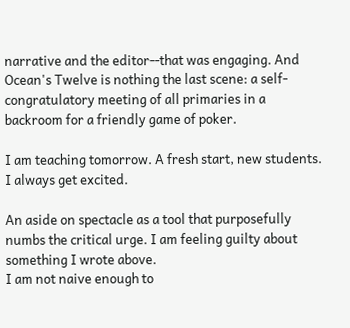narrative and the editor--that was engaging. And Ocean's Twelve is nothing the last scene: a self-congratulatory meeting of all primaries in a backroom for a friendly game of poker.

I am teaching tomorrow. A fresh start, new students. I always get excited.

An aside on spectacle as a tool that purposefully numbs the critical urge. I am feeling guilty about something I wrote above.
I am not naive enough to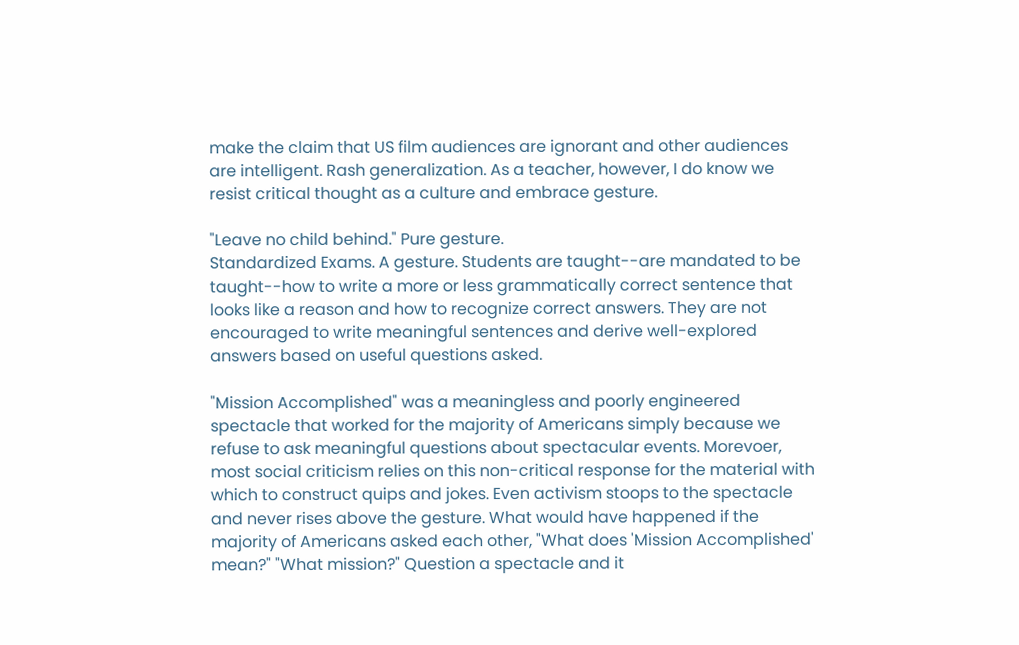make the claim that US film audiences are ignorant and other audiences are intelligent. Rash generalization. As a teacher, however, I do know we resist critical thought as a culture and embrace gesture.

"Leave no child behind." Pure gesture.
Standardized Exams. A gesture. Students are taught--are mandated to be taught--how to write a more or less grammatically correct sentence that looks like a reason and how to recognize correct answers. They are not encouraged to write meaningful sentences and derive well-explored answers based on useful questions asked.

"Mission Accomplished" was a meaningless and poorly engineered spectacle that worked for the majority of Americans simply because we refuse to ask meaningful questions about spectacular events. Morevoer, most social criticism relies on this non-critical response for the material with which to construct quips and jokes. Even activism stoops to the spectacle and never rises above the gesture. What would have happened if the majority of Americans asked each other, "What does 'Mission Accomplished' mean?" "What mission?" Question a spectacle and it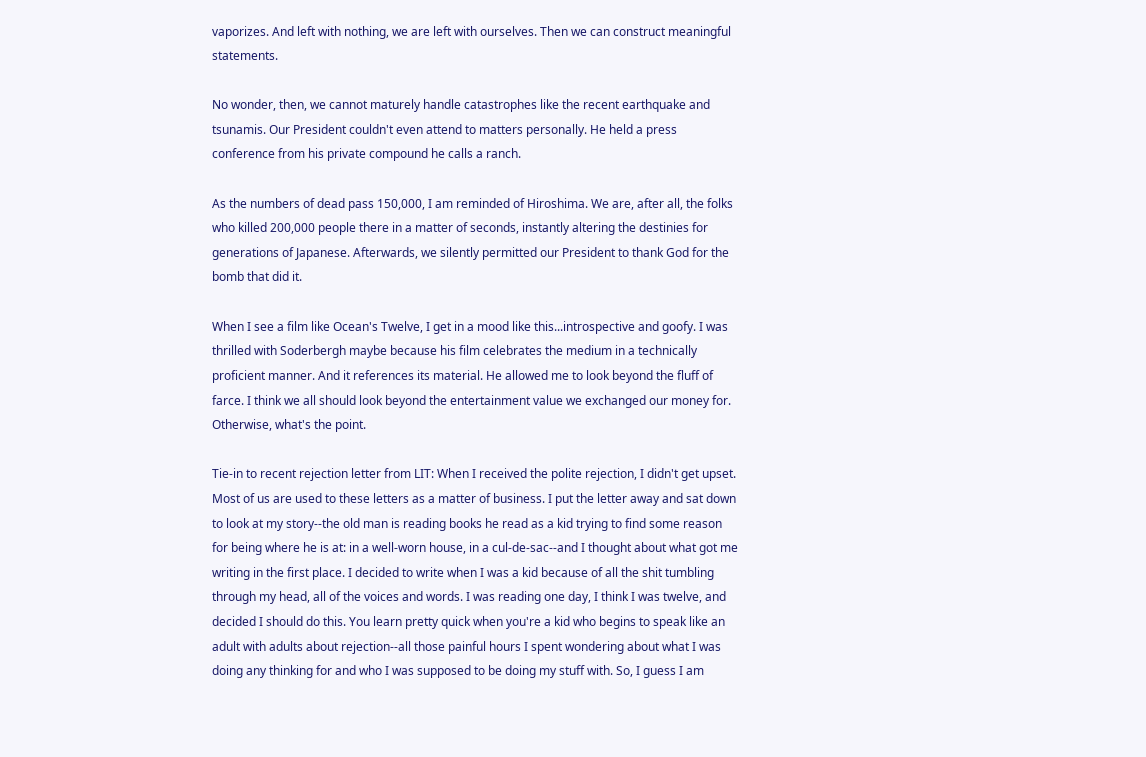vaporizes. And left with nothing, we are left with ourselves. Then we can construct meaningful statements.

No wonder, then, we cannot maturely handle catastrophes like the recent earthquake and tsunamis. Our President couldn't even attend to matters personally. He held a press conference from his private compound he calls a ranch.

As the numbers of dead pass 150,000, I am reminded of Hiroshima. We are, after all, the folks who killed 200,000 people there in a matter of seconds, instantly altering the destinies for generations of Japanese. Afterwards, we silently permitted our President to thank God for the bomb that did it.

When I see a film like Ocean's Twelve, I get in a mood like this...introspective and goofy. I was thrilled with Soderbergh maybe because his film celebrates the medium in a technically proficient manner. And it references its material. He allowed me to look beyond the fluff of farce. I think we all should look beyond the entertainment value we exchanged our money for. Otherwise, what's the point.

Tie-in to recent rejection letter from LIT: When I received the polite rejection, I didn't get upset. Most of us are used to these letters as a matter of business. I put the letter away and sat down to look at my story--the old man is reading books he read as a kid trying to find some reason for being where he is at: in a well-worn house, in a cul-de-sac--and I thought about what got me writing in the first place. I decided to write when I was a kid because of all the shit tumbling through my head, all of the voices and words. I was reading one day, I think I was twelve, and decided I should do this. You learn pretty quick when you're a kid who begins to speak like an adult with adults about rejection--all those painful hours I spent wondering about what I was doing any thinking for and who I was supposed to be doing my stuff with. So, I guess I am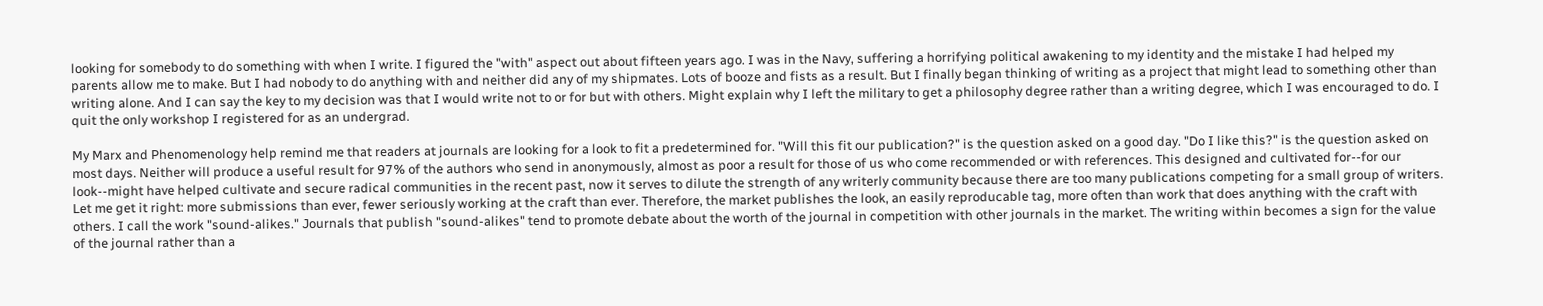looking for somebody to do something with when I write. I figured the "with" aspect out about fifteen years ago. I was in the Navy, suffering a horrifying political awakening to my identity and the mistake I had helped my parents allow me to make. But I had nobody to do anything with and neither did any of my shipmates. Lots of booze and fists as a result. But I finally began thinking of writing as a project that might lead to something other than writing alone. And I can say the key to my decision was that I would write not to or for but with others. Might explain why I left the military to get a philosophy degree rather than a writing degree, which I was encouraged to do. I quit the only workshop I registered for as an undergrad.

My Marx and Phenomenology help remind me that readers at journals are looking for a look to fit a predetermined for. "Will this fit our publication?" is the question asked on a good day. "Do I like this?" is the question asked on most days. Neither will produce a useful result for 97% of the authors who send in anonymously, almost as poor a result for those of us who come recommended or with references. This designed and cultivated for--for our look--might have helped cultivate and secure radical communities in the recent past, now it serves to dilute the strength of any writerly community because there are too many publications competing for a small group of writers. Let me get it right: more submissions than ever, fewer seriously working at the craft than ever. Therefore, the market publishes the look, an easily reproducable tag, more often than work that does anything with the craft with others. I call the work "sound-alikes." Journals that publish "sound-alikes" tend to promote debate about the worth of the journal in competition with other journals in the market. The writing within becomes a sign for the value of the journal rather than a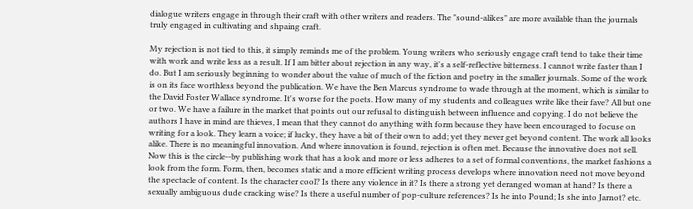dialogue writers engage in through their craft with other writers and readers. The "sound-alikes" are more available than the journals truly engaged in cultivating and shpaing craft.

My rejection is not tied to this, it simply reminds me of the problem. Young writers who seriously engage craft tend to take their time with work and write less as a result. If I am bitter about rejection in any way, it's a self-reflective bitterness. I cannot write faster than I do. But I am seriously beginning to wonder about the value of much of the fiction and poetry in the smaller journals. Some of the work is on its face worthless beyond the publication. We have the Ben Marcus syndrome to wade through at the moment, which is similar to the David Foster Wallace syndrome. It's worse for the poets. How many of my students and colleagues write like their fave? All but one or two. We have a failure in the market that points out our refusal to distinguish between influence and copying. I do not believe the authors I have in mind are thieves, I mean that they cannot do anything with form because they have been encouraged to focuse on writing for a look. They learn a voice; if lucky, they have a bit of their own to add; yet they never get beyond content. The work all looks alike. There is no meaningful innovation. And where innovation is found, rejection is often met. Because the innovative does not sell. Now this is the circle--by publishing work that has a look and more or less adheres to a set of formal conventions, the market fashions a look from the form. Form, then, becomes static and a more efficient writing process develops where innovation need not move beyond the spectacle of content. Is the character cool? Is there any violence in it? Is there a strong yet deranged woman at hand? Is there a sexually ambiguous dude cracking wise? Is there a useful number of pop-culture references? Is he into Pound; Is she into Jarnot? etc.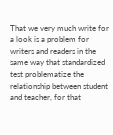That we very much write for a look is a problem for writers and readers in the same way that standardized test problematize the relationship between student and teacher, for that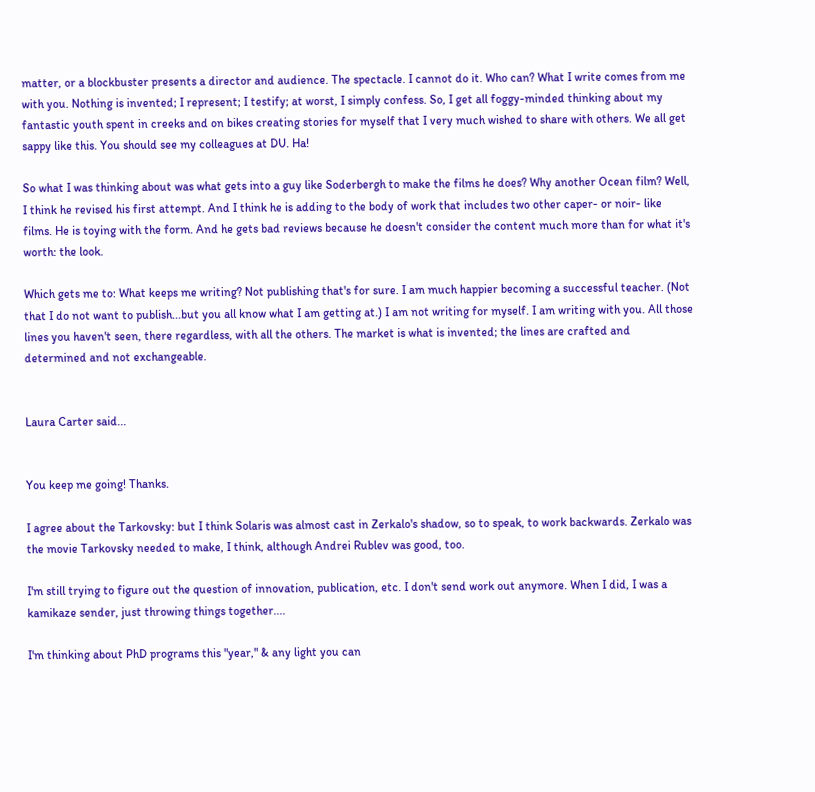matter, or a blockbuster presents a director and audience. The spectacle. I cannot do it. Who can? What I write comes from me with you. Nothing is invented; I represent; I testify; at worst, I simply confess. So, I get all foggy-minded thinking about my fantastic youth spent in creeks and on bikes creating stories for myself that I very much wished to share with others. We all get sappy like this. You should see my colleagues at DU. Ha!

So what I was thinking about was what gets into a guy like Soderbergh to make the films he does? Why another Ocean film? Well, I think he revised his first attempt. And I think he is adding to the body of work that includes two other caper- or noir- like films. He is toying with the form. And he gets bad reviews because he doesn't consider the content much more than for what it's worth: the look.

Which gets me to: What keeps me writing? Not publishing that's for sure. I am much happier becoming a successful teacher. (Not that I do not want to publish...but you all know what I am getting at.) I am not writing for myself. I am writing with you. All those lines you haven't seen, there regardless, with all the others. The market is what is invented; the lines are crafted and determined and not exchangeable.


Laura Carter said...


You keep me going! Thanks.

I agree about the Tarkovsky: but I think Solaris was almost cast in Zerkalo's shadow, so to speak, to work backwards. Zerkalo was the movie Tarkovsky needed to make, I think, although Andrei Rublev was good, too.

I'm still trying to figure out the question of innovation, publication, etc. I don't send work out anymore. When I did, I was a kamikaze sender, just throwing things together....

I'm thinking about PhD programs this "year," & any light you can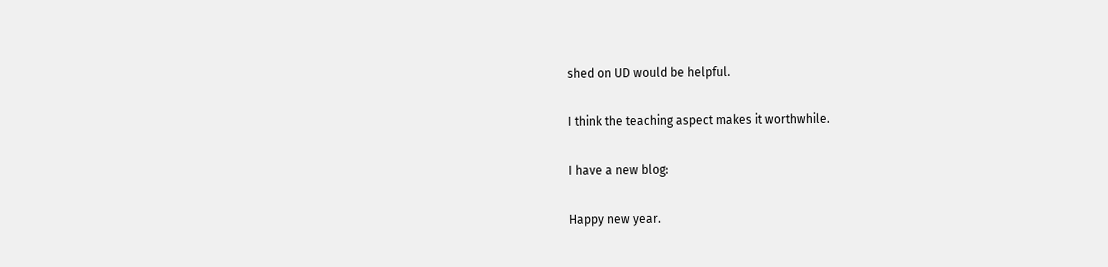shed on UD would be helpful.

I think the teaching aspect makes it worthwhile.

I have a new blog:

Happy new year.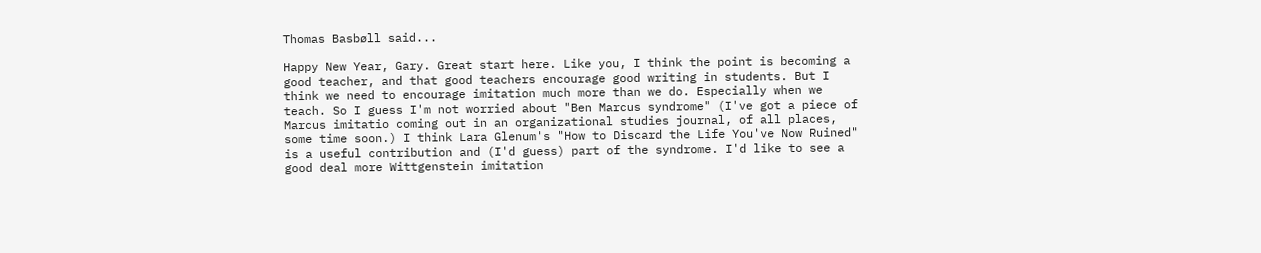Thomas Basbøll said...

Happy New Year, Gary. Great start here. Like you, I think the point is becoming a good teacher, and that good teachers encourage good writing in students. But I think we need to encourage imitation much more than we do. Especially when we teach. So I guess I'm not worried about "Ben Marcus syndrome" (I've got a piece of Marcus imitatio coming out in an organizational studies journal, of all places, some time soon.) I think Lara Glenum's "How to Discard the Life You've Now Ruined" is a useful contribution and (I'd guess) part of the syndrome. I'd like to see a good deal more Wittgenstein imitation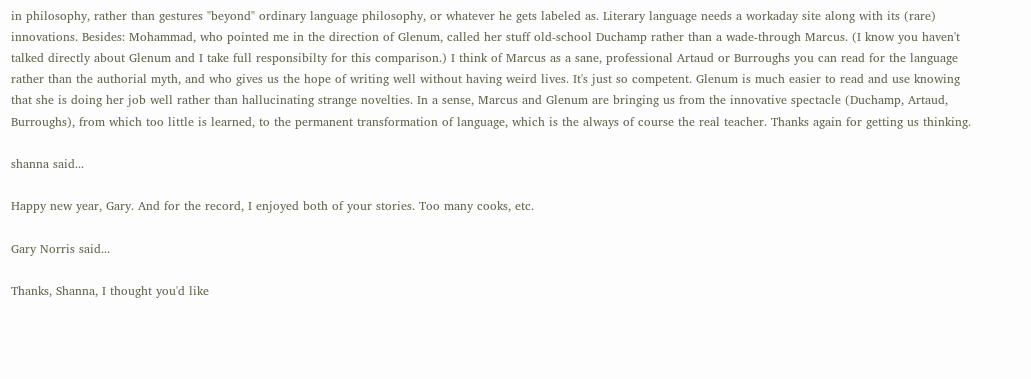in philosophy, rather than gestures "beyond" ordinary language philosophy, or whatever he gets labeled as. Literary language needs a workaday site along with its (rare) innovations. Besides: Mohammad, who pointed me in the direction of Glenum, called her stuff old-school Duchamp rather than a wade-through Marcus. (I know you haven't talked directly about Glenum and I take full responsibilty for this comparison.) I think of Marcus as a sane, professional Artaud or Burroughs you can read for the language rather than the authorial myth, and who gives us the hope of writing well without having weird lives. It's just so competent. Glenum is much easier to read and use knowing that she is doing her job well rather than hallucinating strange novelties. In a sense, Marcus and Glenum are bringing us from the innovative spectacle (Duchamp, Artaud, Burroughs), from which too little is learned, to the permanent transformation of language, which is the always of course the real teacher. Thanks again for getting us thinking.

shanna said...

Happy new year, Gary. And for the record, I enjoyed both of your stories. Too many cooks, etc.

Gary Norris said...

Thanks, Shanna, I thought you'd like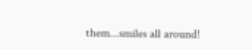them...smiles all around!